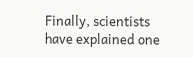Finally, scientists have explained one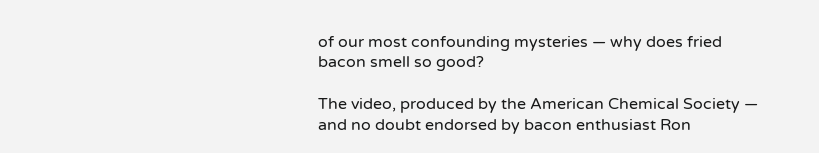of our most confounding mysteries — why does fried bacon smell so good?

The video, produced by the American Chemical Society — and no doubt endorsed by bacon enthusiast Ron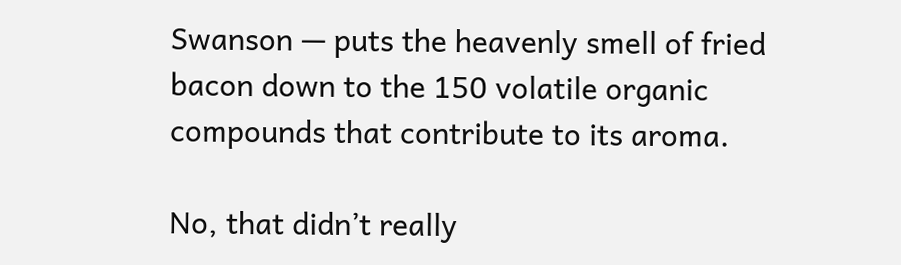Swanson — puts the heavenly smell of fried bacon down to the 150 volatile organic compounds that contribute to its aroma.

No, that didn’t really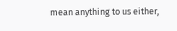mean anything to us either,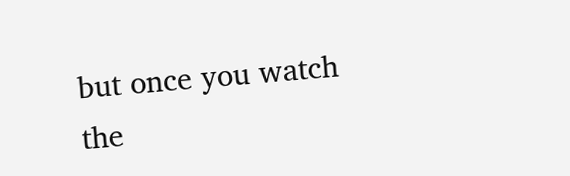but once you watch the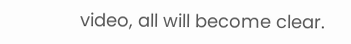video, all will become clear.